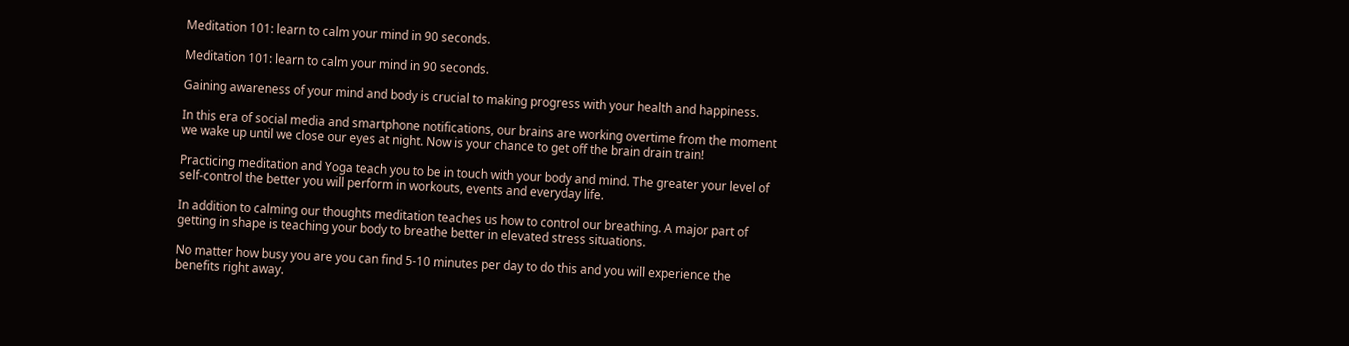Meditation 101: learn to calm your mind in 90 seconds.

Meditation 101: learn to calm your mind in 90 seconds.

Gaining awareness of your mind and body is crucial to making progress with your health and happiness.

In this era of social media and smartphone notifications, our brains are working overtime from the moment we wake up until we close our eyes at night. Now is your chance to get off the brain drain train!

Practicing meditation and Yoga teach you to be in touch with your body and mind. The greater your level of self-control the better you will perform in workouts, events and everyday life.

In addition to calming our thoughts meditation teaches us how to control our breathing. A major part of getting in shape is teaching your body to breathe better in elevated stress situations.

No matter how busy you are you can find 5-10 minutes per day to do this and you will experience the benefits right away.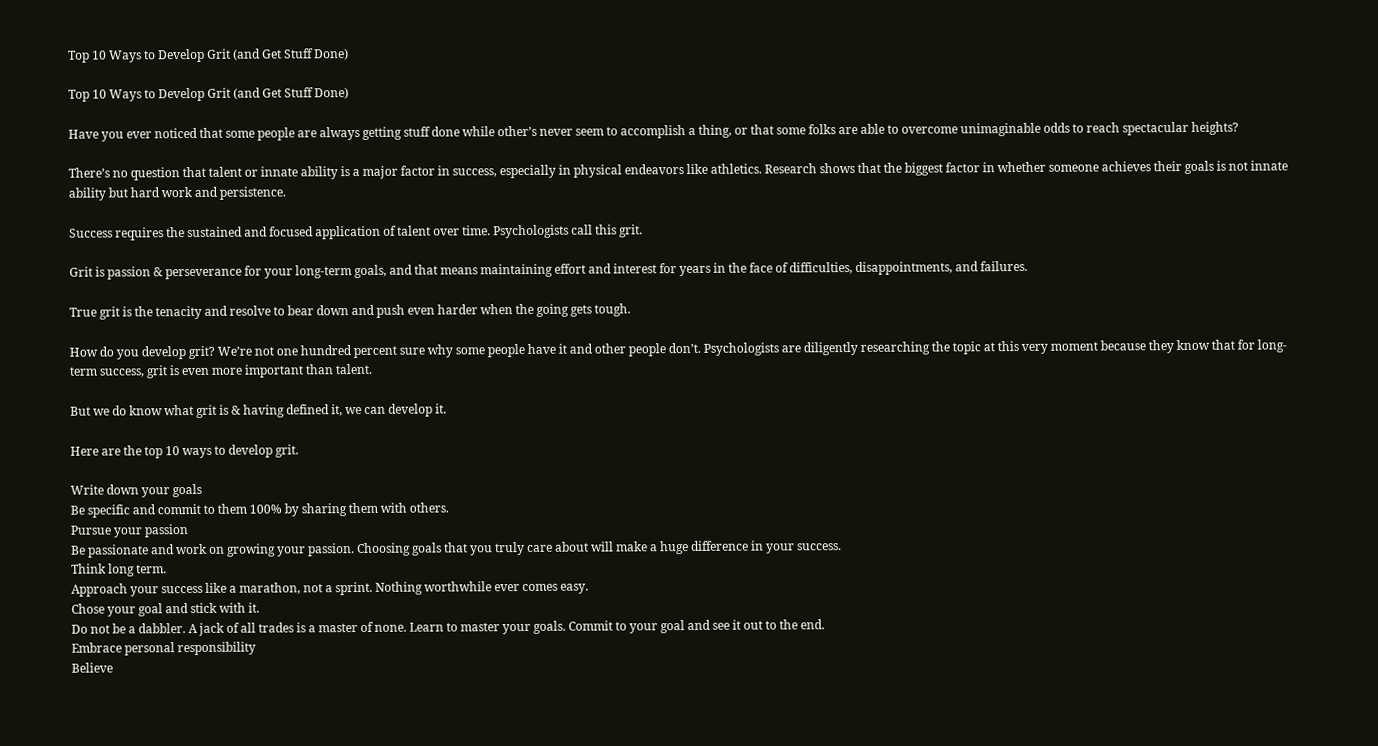Top 10 Ways to Develop Grit (and Get Stuff Done)

Top 10 Ways to Develop Grit (and Get Stuff Done)

Have you ever noticed that some people are always getting stuff done while other’s never seem to accomplish a thing, or that some folks are able to overcome unimaginable odds to reach spectacular heights?

There’s no question that talent or innate ability is a major factor in success, especially in physical endeavors like athletics. Research shows that the biggest factor in whether someone achieves their goals is not innate ability but hard work and persistence.

Success requires the sustained and focused application of talent over time. Psychologists call this grit.

Grit is passion & perseverance for your long-term goals, and that means maintaining effort and interest for years in the face of difficulties, disappointments, and failures.

True grit is the tenacity and resolve to bear down and push even harder when the going gets tough.

How do you develop grit? We’re not one hundred percent sure why some people have it and other people don’t. Psychologists are diligently researching the topic at this very moment because they know that for long-term success, grit is even more important than talent.

But we do know what grit is & having defined it, we can develop it.

Here are the top 10 ways to develop grit.

Write down your goals
Be specific and commit to them 100% by sharing them with others.
Pursue your passion
Be passionate and work on growing your passion. Choosing goals that you truly care about will make a huge difference in your success.
Think long term.
Approach your success like a marathon, not a sprint. Nothing worthwhile ever comes easy.
Chose your goal and stick with it.
Do not be a dabbler. A jack of all trades is a master of none. Learn to master your goals. Commit to your goal and see it out to the end.
Embrace personal responsibility
Believe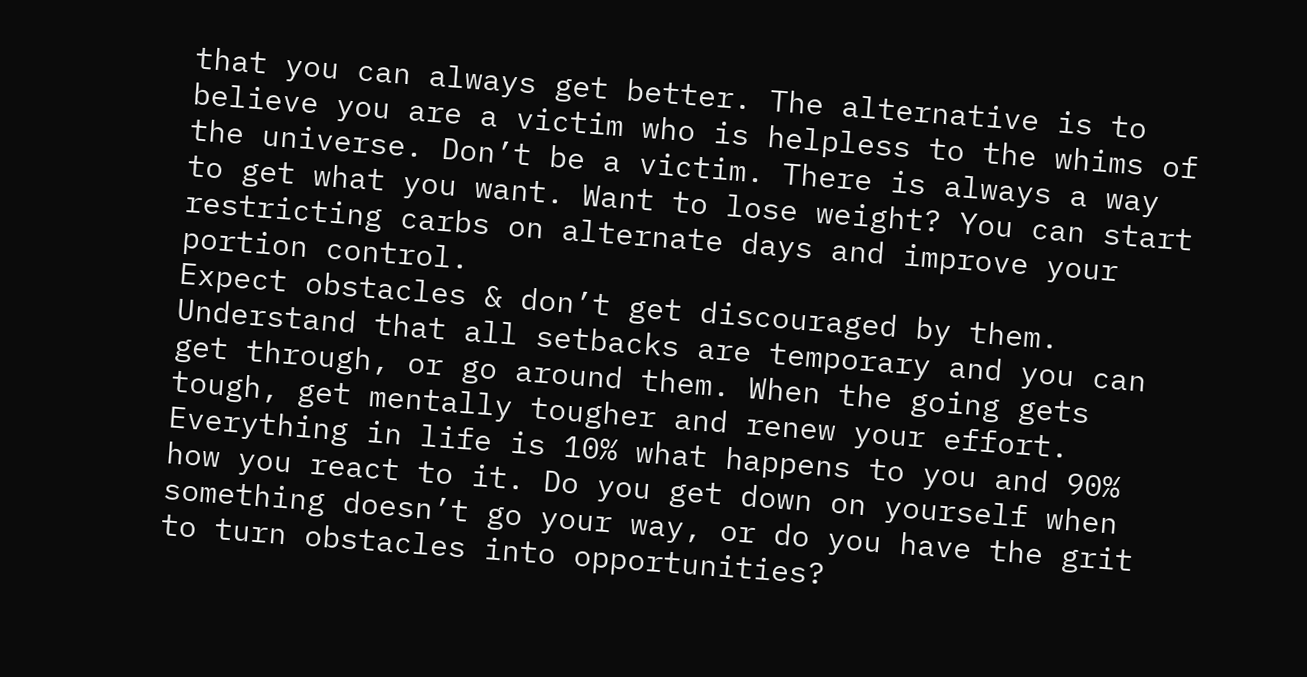that you can always get better. The alternative is to believe you are a victim who is helpless to the whims of the universe. Don’t be a victim. There is always a way to get what you want. Want to lose weight? You can start restricting carbs on alternate days and improve your portion control.
Expect obstacles & don’t get discouraged by them.
Understand that all setbacks are temporary and you can get through, or go around them. When the going gets tough, get mentally tougher and renew your effort. Everything in life is 10% what happens to you and 90% how you react to it. Do you get down on yourself when something doesn’t go your way, or do you have the grit to turn obstacles into opportunities?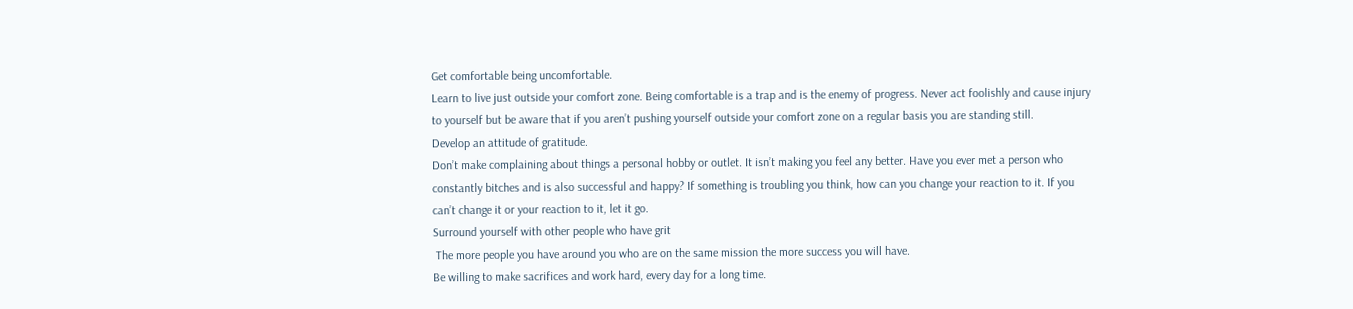Get comfortable being uncomfortable.
Learn to live just outside your comfort zone. Being comfortable is a trap and is the enemy of progress. Never act foolishly and cause injury to yourself but be aware that if you aren’t pushing yourself outside your comfort zone on a regular basis you are standing still.
Develop an attitude of gratitude.
Don’t make complaining about things a personal hobby or outlet. It isn’t making you feel any better. Have you ever met a person who constantly bitches and is also successful and happy? If something is troubling you think, how can you change your reaction to it. If you can’t change it or your reaction to it, let it go.
Surround yourself with other people who have grit
 The more people you have around you who are on the same mission the more success you will have.
Be willing to make sacrifices and work hard, every day for a long time.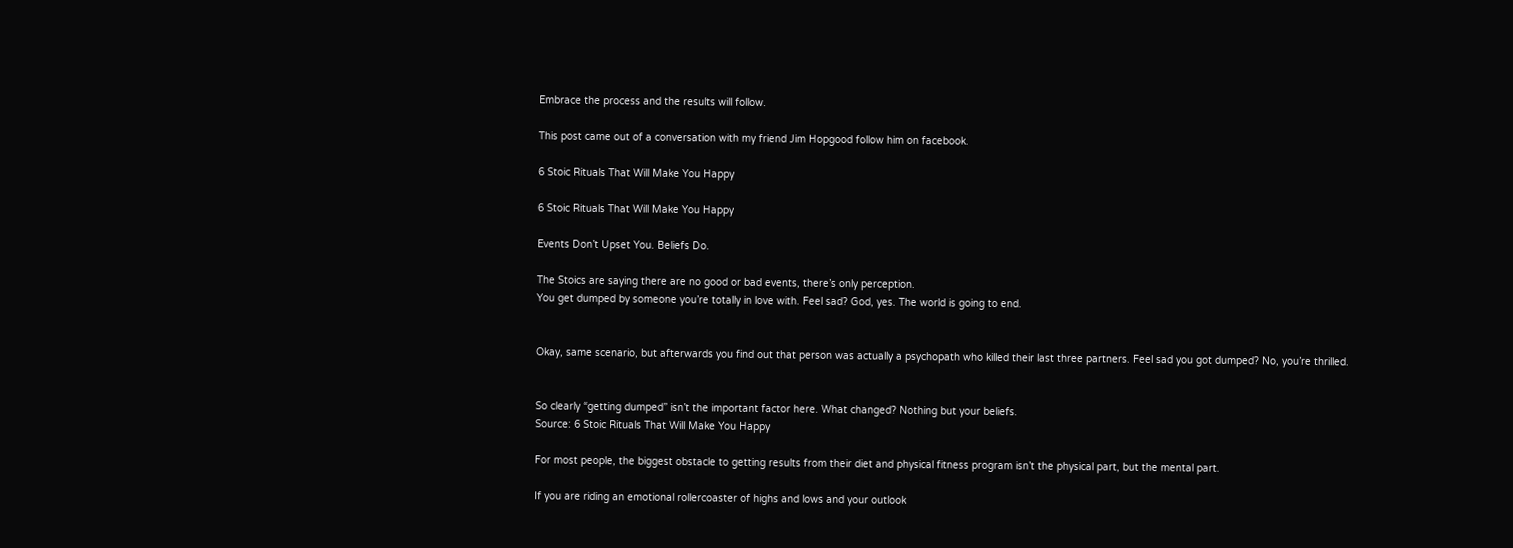Embrace the process and the results will follow.

This post came out of a conversation with my friend Jim Hopgood follow him on facebook.

6 Stoic Rituals That Will Make You Happy

6 Stoic Rituals That Will Make You Happy

Events Don’t Upset You. Beliefs Do.

The Stoics are saying there are no good or bad events, there’s only perception.
You get dumped by someone you’re totally in love with. Feel sad? God, yes. The world is going to end.


Okay, same scenario, but afterwards you find out that person was actually a psychopath who killed their last three partners. Feel sad you got dumped? No, you’re thrilled.


So clearly “getting dumped” isn’t the important factor here. What changed? Nothing but your beliefs.
Source: 6 Stoic Rituals That Will Make You Happy

For most people, the biggest obstacle to getting results from their diet and physical fitness program isn’t the physical part, but the mental part.

If you are riding an emotional rollercoaster of highs and lows and your outlook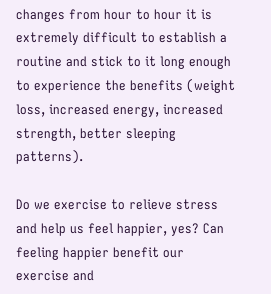changes from hour to hour it is extremely difficult to establish a routine and stick to it long enough to experience the benefits (weight loss, increased energy, increased strength, better sleeping patterns).

Do we exercise to relieve stress and help us feel happier, yes? Can feeling happier benefit our exercise and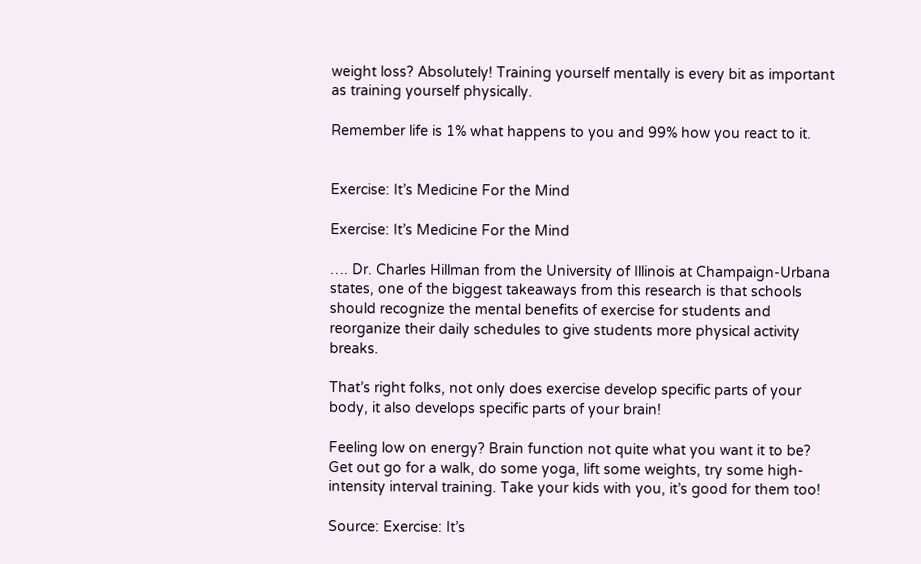weight loss? Absolutely! Training yourself mentally is every bit as important as training yourself physically.

Remember life is 1% what happens to you and 99% how you react to it.


Exercise: It’s Medicine For the Mind

Exercise: It’s Medicine For the Mind

…. Dr. Charles Hillman from the University of Illinois at Champaign-Urbana states, one of the biggest takeaways from this research is that schools should recognize the mental benefits of exercise for students and reorganize their daily schedules to give students more physical activity breaks.

That’s right folks, not only does exercise develop specific parts of your body, it also develops specific parts of your brain!

Feeling low on energy? Brain function not quite what you want it to be? Get out go for a walk, do some yoga, lift some weights, try some high-intensity interval training. Take your kids with you, it’s good for them too!

Source: Exercise: It’s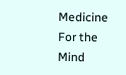Medicine For the Mind